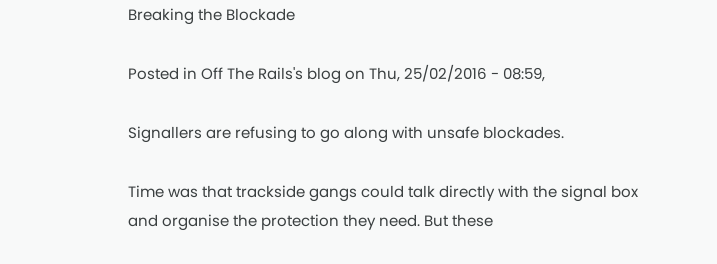Breaking the Blockade

Posted in Off The Rails's blog on Thu, 25/02/2016 - 08:59,

Signallers are refusing to go along with unsafe blockades.

Time was that trackside gangs could talk directly with the signal box and organise the protection they need. But these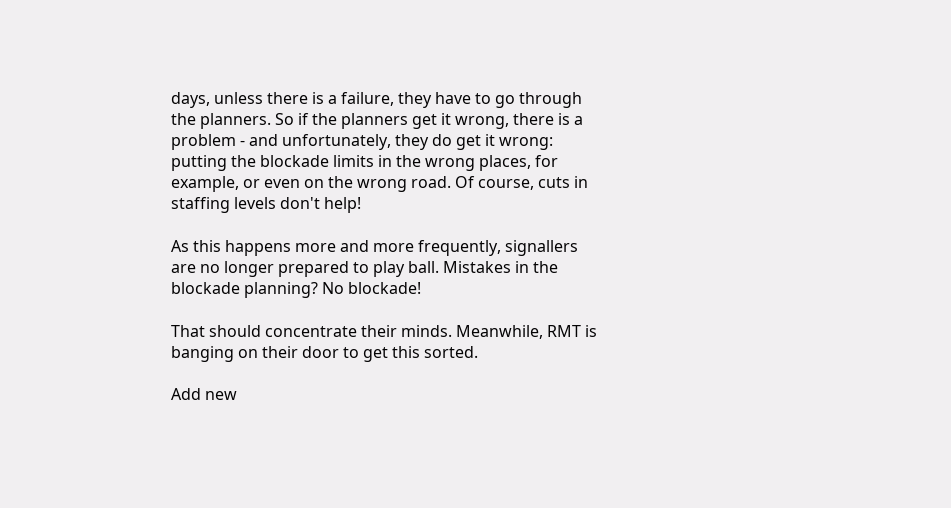days, unless there is a failure, they have to go through the planners. So if the planners get it wrong, there is a problem - and unfortunately, they do get it wrong: putting the blockade limits in the wrong places, for example, or even on the wrong road. Of course, cuts in staffing levels don't help!

As this happens more and more frequently, signallers are no longer prepared to play ball. Mistakes in the blockade planning? No blockade!

That should concentrate their minds. Meanwhile, RMT is banging on their door to get this sorted.

Add new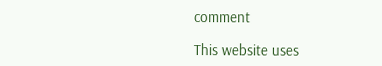comment

This website uses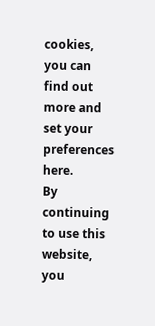cookies, you can find out more and set your preferences here.
By continuing to use this website, you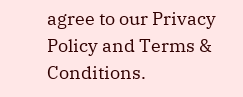agree to our Privacy Policy and Terms & Conditions.